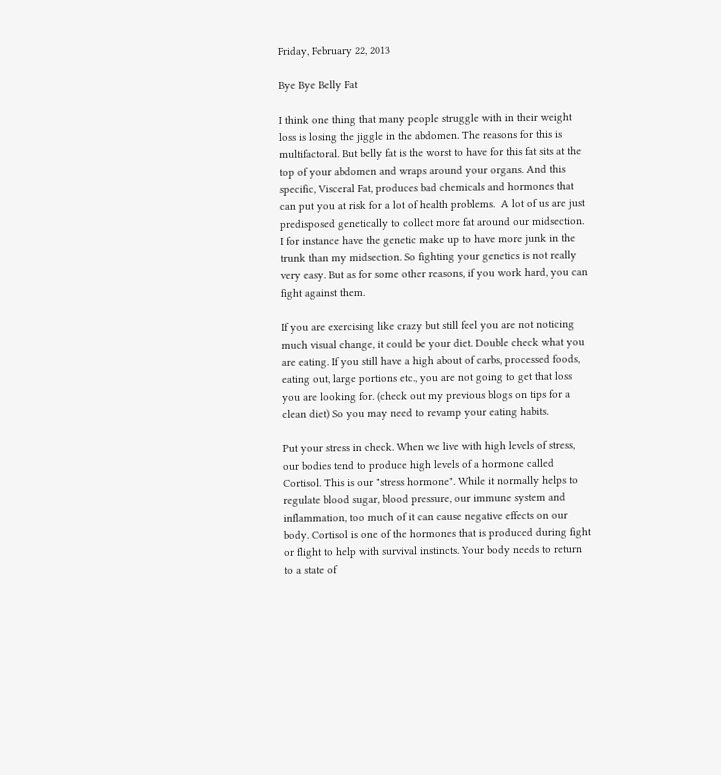Friday, February 22, 2013

Bye Bye Belly Fat

I think one thing that many people struggle with in their weight loss is losing the jiggle in the abdomen. The reasons for this is multifactoral. But belly fat is the worst to have for this fat sits at the top of your abdomen and wraps around your organs. And this specific, Visceral Fat, produces bad chemicals and hormones that can put you at risk for a lot of health problems.  A lot of us are just predisposed genetically to collect more fat around our midsection. I for instance have the genetic make up to have more junk in the trunk than my midsection. So fighting your genetics is not really very easy. But as for some other reasons, if you work hard, you can fight against them.

If you are exercising like crazy but still feel you are not noticing much visual change, it could be your diet. Double check what you are eating. If you still have a high about of carbs, processed foods, eating out, large portions etc., you are not going to get that loss you are looking for. (check out my previous blogs on tips for a clean diet) So you may need to revamp your eating habits.

Put your stress in check. When we live with high levels of stress, our bodies tend to produce high levels of a hormone called Cortisol. This is our "stress hormone". While it normally helps to regulate blood sugar, blood pressure, our immune system and inflammation, too much of it can cause negative effects on our body. Cortisol is one of the hormones that is produced during fight or flight to help with survival instincts. Your body needs to return to a state of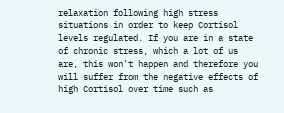relaxation following high stress situations in order to keep Cortisol levels regulated. If you are in a state of chronic stress, which a lot of us are, this won't happen and therefore you will suffer from the negative effects of high Cortisol over time such as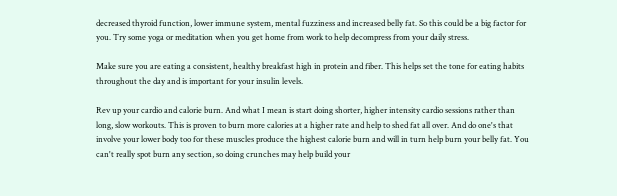decreased thyroid function, lower immune system, mental fuzziness and increased belly fat. So this could be a big factor for you. Try some yoga or meditation when you get home from work to help decompress from your daily stress.

Make sure you are eating a consistent, healthy breakfast high in protein and fiber. This helps set the tone for eating habits throughout the day and is important for your insulin levels.

Rev up your cardio and calorie burn. And what I mean is start doing shorter, higher intensity cardio sessions rather than long, slow workouts. This is proven to burn more calories at a higher rate and help to shed fat all over. And do one's that involve your lower body too for these muscles produce the highest calorie burn and will in turn help burn your belly fat. You can't really spot burn any section, so doing crunches may help build your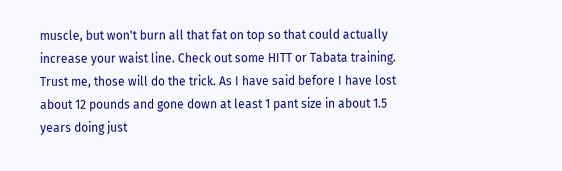muscle, but won't burn all that fat on top so that could actually increase your waist line. Check out some HITT or Tabata training. Trust me, those will do the trick. As I have said before I have lost about 12 pounds and gone down at least 1 pant size in about 1.5 years doing just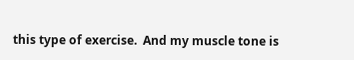this type of exercise.  And my muscle tone is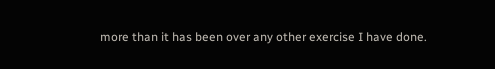more than it has been over any other exercise I have done.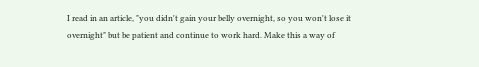I read in an article, "you didn't gain your belly overnight, so you won't lose it overnight" but be patient and continue to work hard. Make this a way of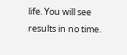life. You will see results in no time.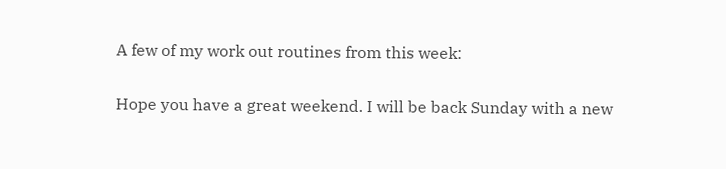A few of my work out routines from this week:

Hope you have a great weekend. I will be back Sunday with a new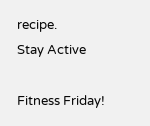recipe.
Stay Active

Fitness Friday!